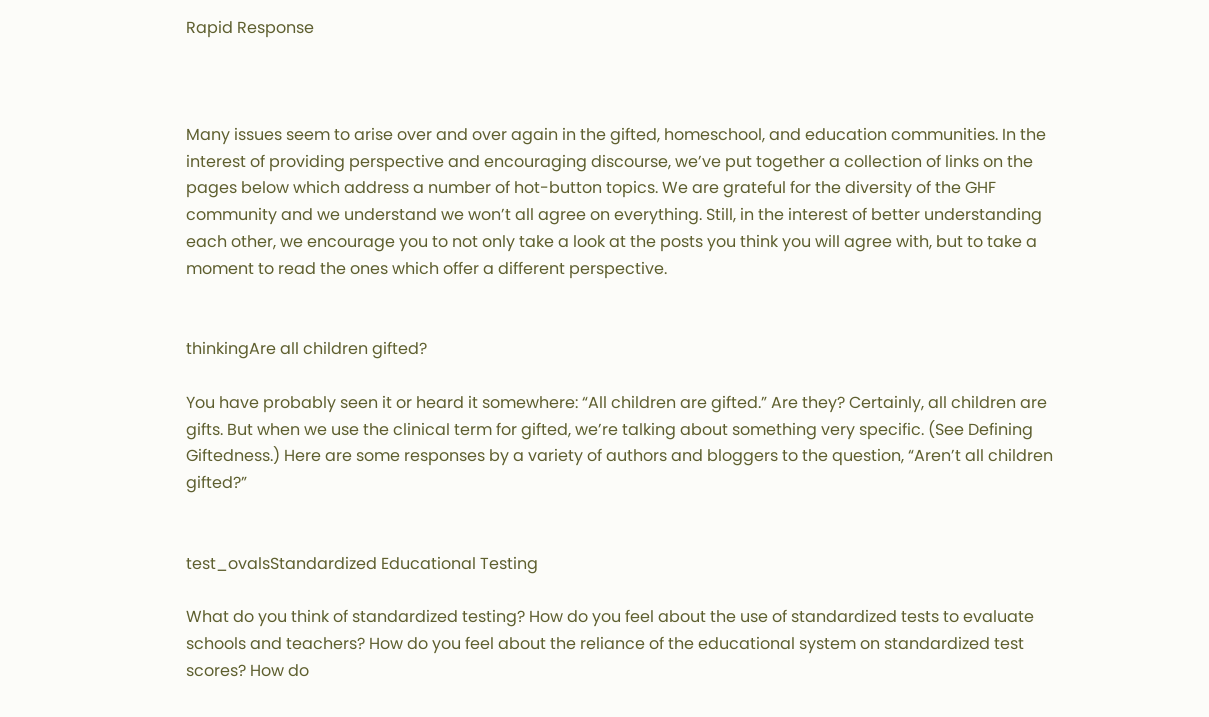Rapid Response



Many issues seem to arise over and over again in the gifted, homeschool, and education communities. In the interest of providing perspective and encouraging discourse, we’ve put together a collection of links on the pages below which address a number of hot-button topics. We are grateful for the diversity of the GHF community and we understand we won’t all agree on everything. Still, in the interest of better understanding each other, we encourage you to not only take a look at the posts you think you will agree with, but to take a moment to read the ones which offer a different perspective.


thinkingAre all children gifted?

You have probably seen it or heard it somewhere: “All children are gifted.” Are they? Certainly, all children are gifts. But when we use the clinical term for gifted, we’re talking about something very specific. (See Defining Giftedness.) Here are some responses by a variety of authors and bloggers to the question, “Aren’t all children gifted?”


test_ovalsStandardized Educational Testing

What do you think of standardized testing? How do you feel about the use of standardized tests to evaluate schools and teachers? How do you feel about the reliance of the educational system on standardized test scores? How do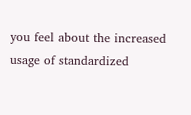you feel about the increased usage of standardized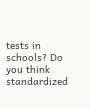tests in schools? Do you think standardized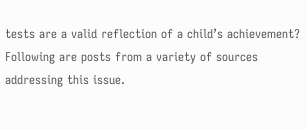tests are a valid reflection of a child’s achievement? Following are posts from a variety of sources addressing this issue.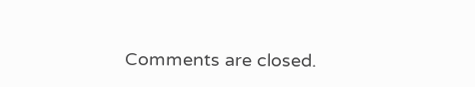Comments are closed.